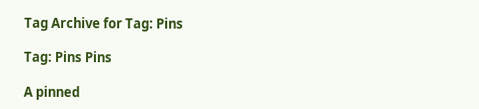Tag Archive for Tag: Pins

Tag: Pins Pins

A pinned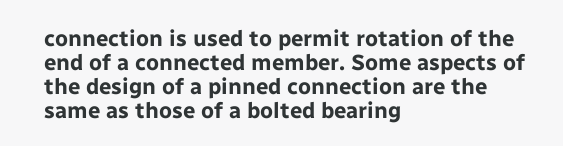connection is used to permit rotation of the end of a connected member. Some aspects of the design of a pinned connection are the same as those of a bolted bearing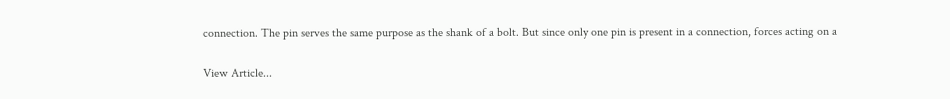connection. The pin serves the same purpose as the shank of a bolt. But since only one pin is present in a connection, forces acting on a

View Article...